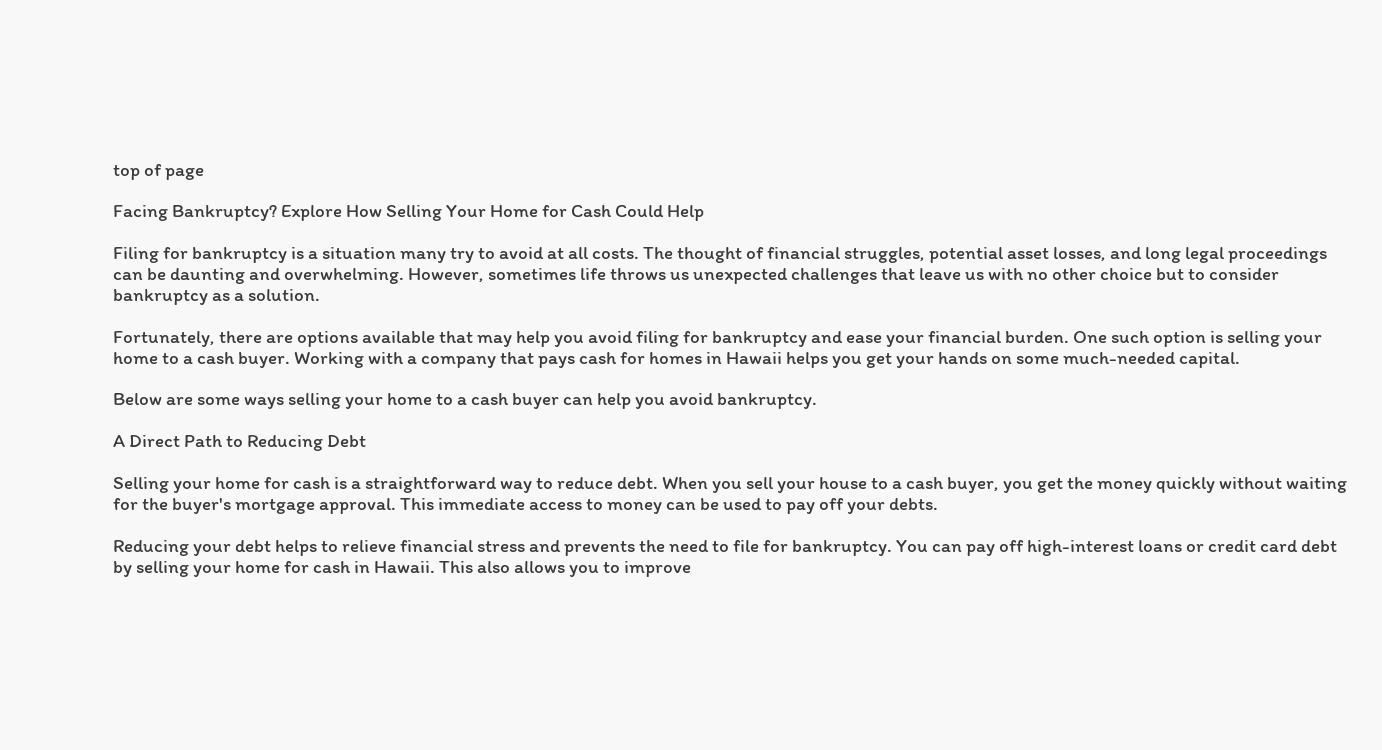top of page

Facing Bankruptcy? Explore How Selling Your Home for Cash Could Help

Filing for bankruptcy is a situation many try to avoid at all costs. The thought of financial struggles, potential asset losses, and long legal proceedings can be daunting and overwhelming. However, sometimes life throws us unexpected challenges that leave us with no other choice but to consider bankruptcy as a solution.

Fortunately, there are options available that may help you avoid filing for bankruptcy and ease your financial burden. One such option is selling your home to a cash buyer. Working with a company that pays cash for homes in Hawaii helps you get your hands on some much-needed capital.

Below are some ways selling your home to a cash buyer can help you avoid bankruptcy.

A Direct Path to Reducing Debt

Selling your home for cash is a straightforward way to reduce debt. When you sell your house to a cash buyer, you get the money quickly without waiting for the buyer's mortgage approval. This immediate access to money can be used to pay off your debts.

Reducing your debt helps to relieve financial stress and prevents the need to file for bankruptcy. You can pay off high-interest loans or credit card debt by selling your home for cash in Hawaii. This also allows you to improve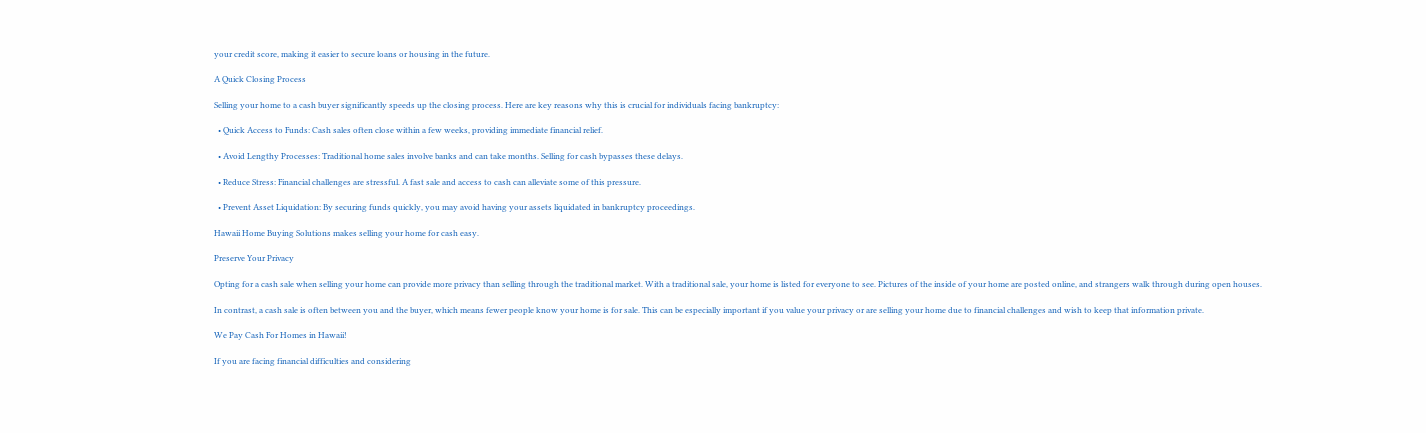your credit score, making it easier to secure loans or housing in the future.

A Quick Closing Process

Selling your home to a cash buyer significantly speeds up the closing process. Here are key reasons why this is crucial for individuals facing bankruptcy:

  • Quick Access to Funds: Cash sales often close within a few weeks, providing immediate financial relief.

  • Avoid Lengthy Processes: Traditional home sales involve banks and can take months. Selling for cash bypasses these delays.

  • Reduce Stress: Financial challenges are stressful. A fast sale and access to cash can alleviate some of this pressure.

  • Prevent Asset Liquidation: By securing funds quickly, you may avoid having your assets liquidated in bankruptcy proceedings.

Hawaii Home Buying Solutions makes selling your home for cash easy.

Preserve Your Privacy

Opting for a cash sale when selling your home can provide more privacy than selling through the traditional market. With a traditional sale, your home is listed for everyone to see. Pictures of the inside of your home are posted online, and strangers walk through during open houses.

In contrast, a cash sale is often between you and the buyer, which means fewer people know your home is for sale. This can be especially important if you value your privacy or are selling your home due to financial challenges and wish to keep that information private.

We Pay Cash For Homes in Hawaii!

If you are facing financial difficulties and considering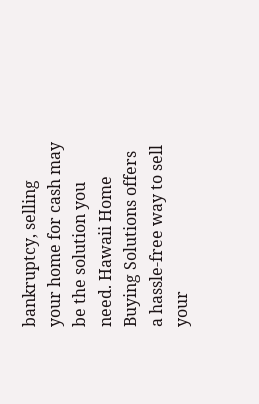bankruptcy, selling your home for cash may be the solution you need. Hawaii Home Buying Solutions offers a hassle-free way to sell your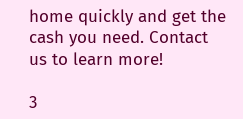home quickly and get the cash you need. Contact us to learn more!

3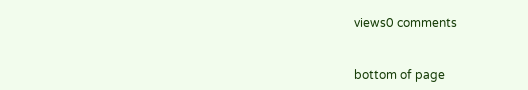views0 comments


bottom of page